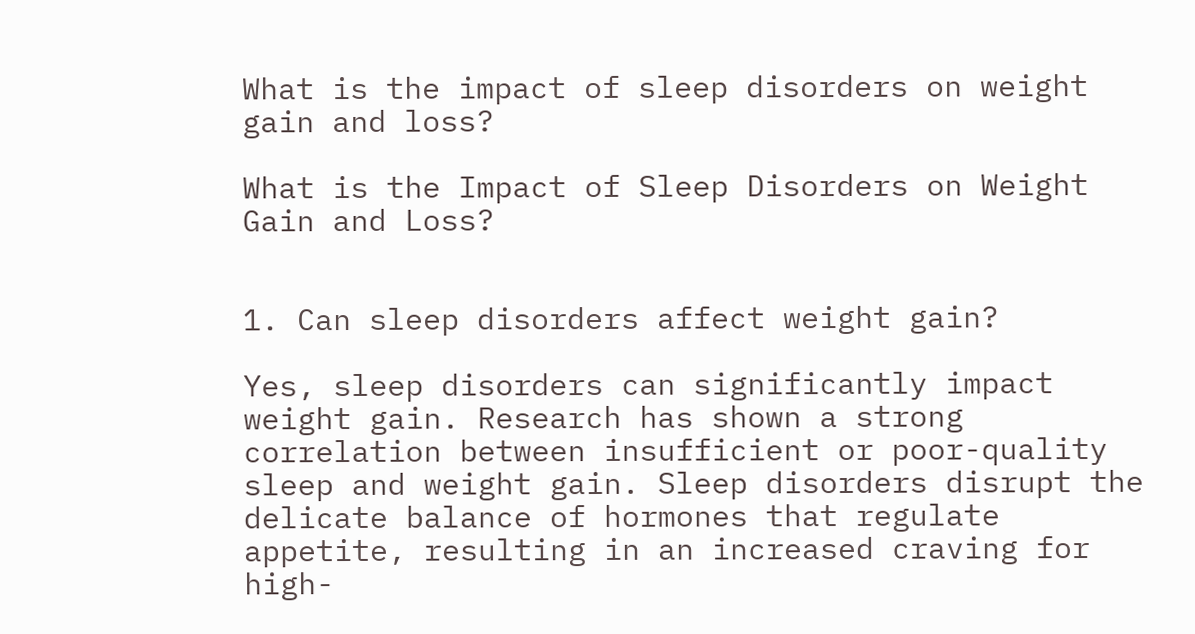What is the impact of sleep disorders on weight gain and loss?

What is the Impact of Sleep Disorders on Weight Gain and Loss?


1. Can sleep disorders affect weight gain?

Yes, sleep disorders can significantly impact weight gain. Research has shown a strong correlation between insufficient or poor-quality sleep and weight gain. Sleep disorders disrupt the delicate balance of hormones that regulate appetite, resulting in an increased craving for high-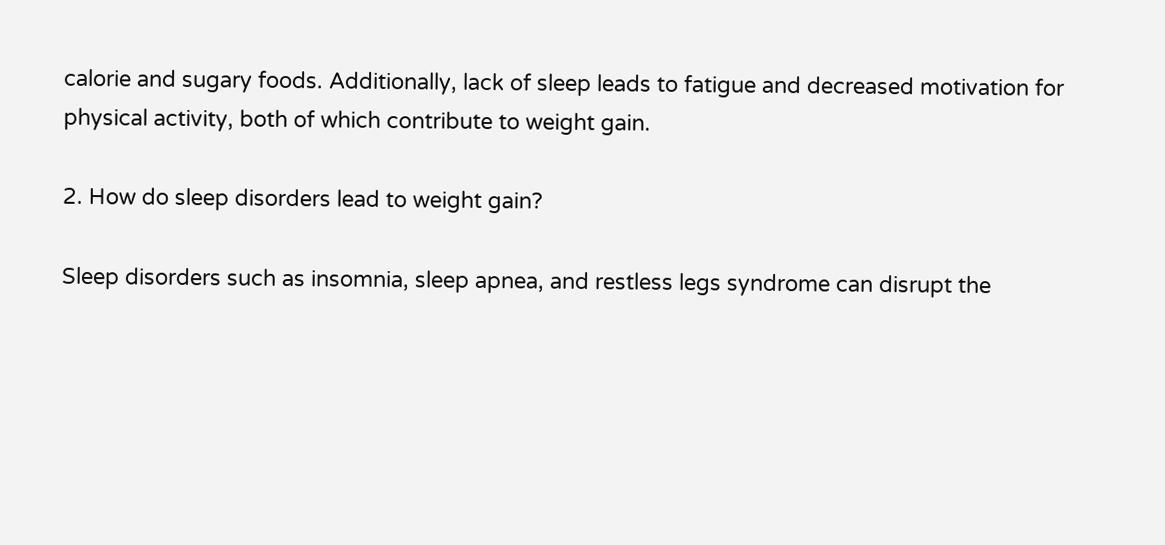calorie and sugary foods. Additionally, lack of sleep leads to fatigue and decreased motivation for physical activity, both of which contribute to weight gain.

2. How do sleep disorders lead to weight gain?

Sleep disorders such as insomnia, sleep apnea, and restless legs syndrome can disrupt the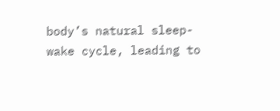body’s natural sleep-wake cycle, leading to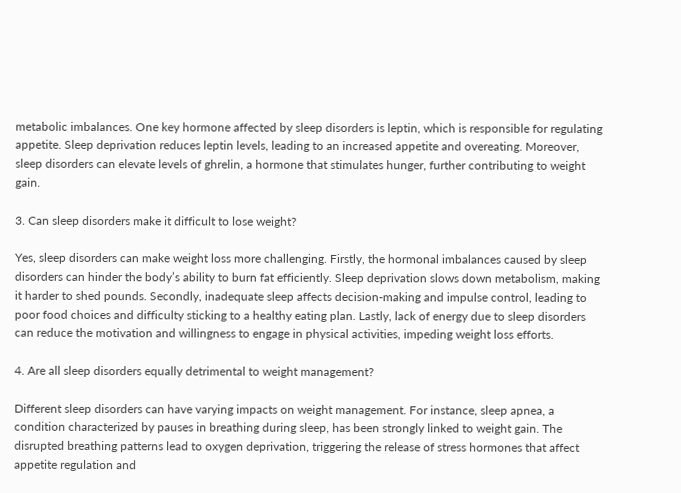metabolic imbalances. One key hormone affected by sleep disorders is leptin, which is responsible for regulating appetite. Sleep deprivation reduces leptin levels, leading to an increased appetite and overeating. Moreover, sleep disorders can elevate levels of ghrelin, a hormone that stimulates hunger, further contributing to weight gain.

3. Can sleep disorders make it difficult to lose weight?

Yes, sleep disorders can make weight loss more challenging. Firstly, the hormonal imbalances caused by sleep disorders can hinder the body’s ability to burn fat efficiently. Sleep deprivation slows down metabolism, making it harder to shed pounds. Secondly, inadequate sleep affects decision-making and impulse control, leading to poor food choices and difficulty sticking to a healthy eating plan. Lastly, lack of energy due to sleep disorders can reduce the motivation and willingness to engage in physical activities, impeding weight loss efforts.

4. Are all sleep disorders equally detrimental to weight management?

Different sleep disorders can have varying impacts on weight management. For instance, sleep apnea, a condition characterized by pauses in breathing during sleep, has been strongly linked to weight gain. The disrupted breathing patterns lead to oxygen deprivation, triggering the release of stress hormones that affect appetite regulation and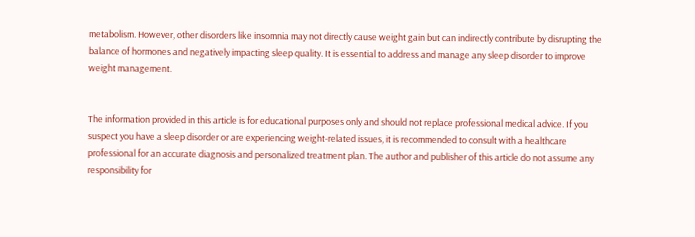metabolism. However, other disorders like insomnia may not directly cause weight gain but can indirectly contribute by disrupting the balance of hormones and negatively impacting sleep quality. It is essential to address and manage any sleep disorder to improve weight management.


The information provided in this article is for educational purposes only and should not replace professional medical advice. If you suspect you have a sleep disorder or are experiencing weight-related issues, it is recommended to consult with a healthcare professional for an accurate diagnosis and personalized treatment plan. The author and publisher of this article do not assume any responsibility for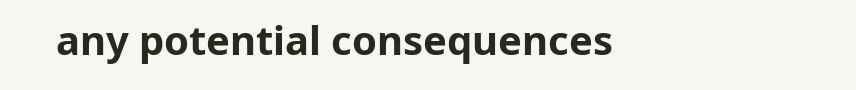any potential consequences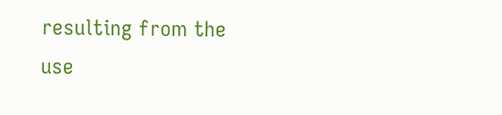resulting from the use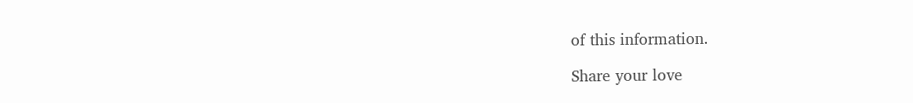of this information.

Share your love